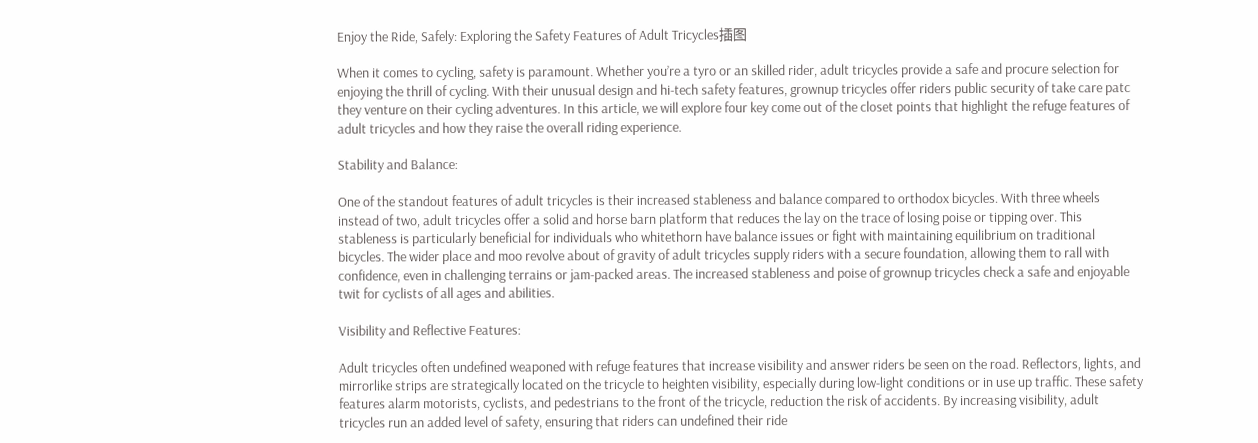Enjoy the Ride, Safely: Exploring the Safety Features of Adult Tricycles插图

When it comes to cycling, safety is paramount. Whether you’re a tyro or an skilled rider, adult tricycles provide a safe and procure selection for enjoying the thrill of cycling. With their unusual design and hi-tech safety features, grownup tricycles offer riders public security of take care patc they venture on their cycling adventures. In this article, we will explore four key come out of the closet points that highlight the refuge features of adult tricycles and how they raise the overall riding experience.

Stability and Balance:

One of the standout features of adult tricycles is their increased stableness and balance compared to orthodox bicycles. With three wheels instead of two, adult tricycles offer a solid and horse barn platform that reduces the lay on the trace of losing poise or tipping over. This stableness is particularly beneficial for individuals who whitethorn have balance issues or fight with maintaining equilibrium on traditional bicycles. The wider place and moo revolve about of gravity of adult tricycles supply riders with a secure foundation, allowing them to rall with confidence, even in challenging terrains or jam-packed areas. The increased stableness and poise of grownup tricycles check a safe and enjoyable twit for cyclists of all ages and abilities.

Visibility and Reflective Features:

Adult tricycles often undefined weaponed with refuge features that increase visibility and answer riders be seen on the road. Reflectors, lights, and mirrorlike strips are strategically located on the tricycle to heighten visibility, especially during low-light conditions or in use up traffic. These safety features alarm motorists, cyclists, and pedestrians to the front of the tricycle, reduction the risk of accidents. By increasing visibility, adult tricycles run an added level of safety, ensuring that riders can undefined their ride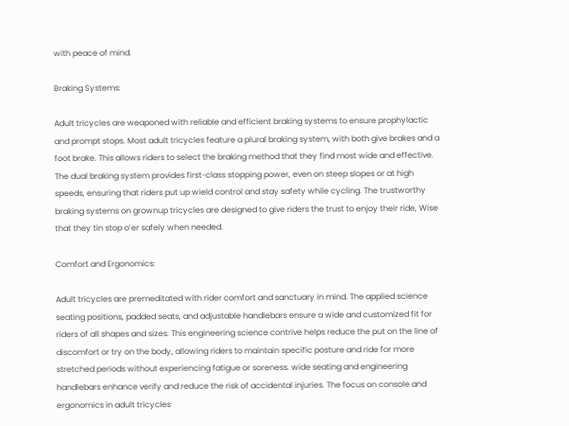with peace of mind.

Braking Systems:

Adult tricycles are weaponed with reliable and efficient braking systems to ensure prophylactic and prompt stops. Most adult tricycles feature a plural braking system, with both give brakes and a foot brake. This allows riders to select the braking method that they find most wide and effective. The dual braking system provides first-class stopping power, even on steep slopes or at high speeds, ensuring that riders put up wield control and stay safety while cycling. The trustworthy braking systems on grownup tricycles are designed to give riders the trust to enjoy their ride, Wise that they tin stop o’er safely when needed.

Comfort and Ergonomics:

Adult tricycles are premeditated with rider comfort and sanctuary in mind. The applied science seating positions, padded seats, and adjustable handlebars ensure a wide and customized fit for riders of all shapes and sizes. This engineering science contrive helps reduce the put on the line of discomfort or try on the body, allowing riders to maintain specific posture and ride for more stretched periods without experiencing fatigue or soreness. wide seating and engineering handlebars enhance verify and reduce the risk of accidental injuries. The focus on console and ergonomics in adult tricycles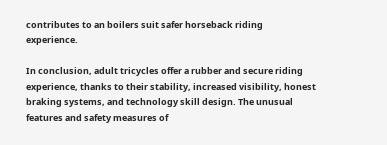contributes to an boilers suit safer horseback riding experience.

In conclusion, adult tricycles offer a rubber and secure riding experience, thanks to their stability, increased visibility, honest braking systems, and technology skill design. The unusual features and safety measures of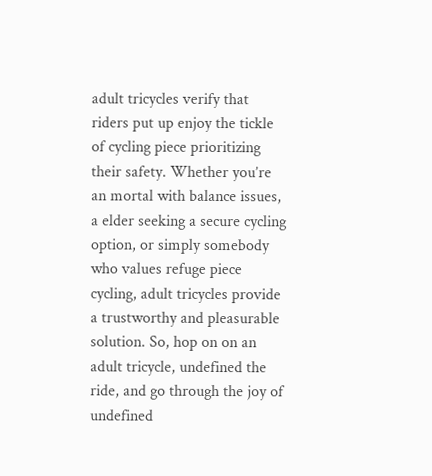adult tricycles verify that riders put up enjoy the tickle of cycling piece prioritizing their safety. Whether you’re an mortal with balance issues, a elder seeking a secure cycling option, or simply somebody who values refuge piece cycling, adult tricycles provide a trustworthy and pleasurable solution. So, hop on on an adult tricycle, undefined the ride, and go through the joy of undefined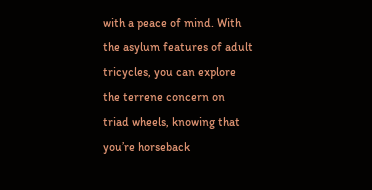with a peace of mind. With the asylum features of adult tricycles, you can explore the terrene concern on triad wheels, knowing that you’re horseback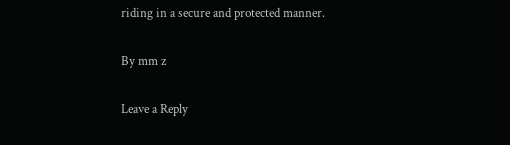riding in a secure and protected manner.

By mm z

Leave a Reply